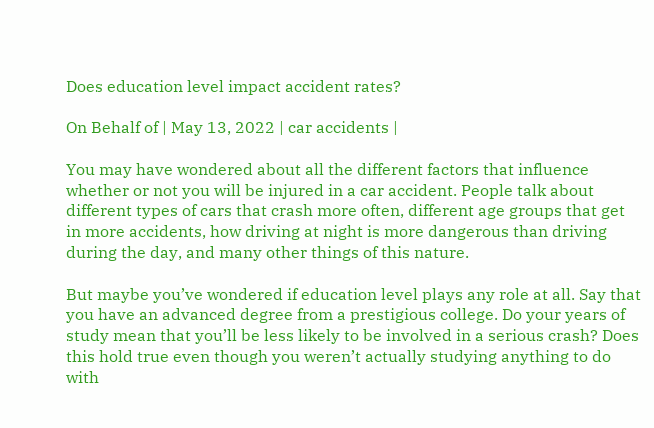Does education level impact accident rates?

On Behalf of | May 13, 2022 | car accidents |

You may have wondered about all the different factors that influence whether or not you will be injured in a car accident. People talk about different types of cars that crash more often, different age groups that get in more accidents, how driving at night is more dangerous than driving during the day, and many other things of this nature.

But maybe you’ve wondered if education level plays any role at all. Say that you have an advanced degree from a prestigious college. Do your years of study mean that you’ll be less likely to be involved in a serious crash? Does this hold true even though you weren’t actually studying anything to do with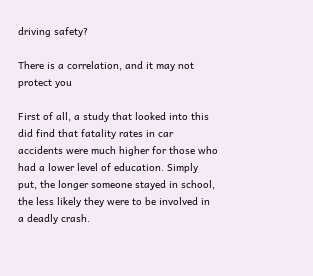driving safety?

There is a correlation, and it may not protect you

First of all, a study that looked into this did find that fatality rates in car accidents were much higher for those who had a lower level of education. Simply put, the longer someone stayed in school, the less likely they were to be involved in a deadly crash.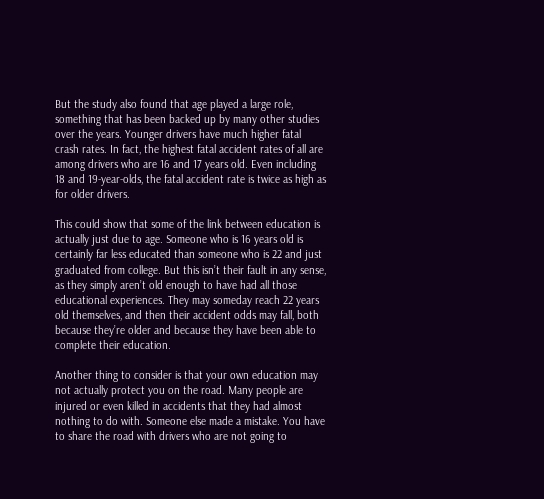But the study also found that age played a large role, something that has been backed up by many other studies over the years. Younger drivers have much higher fatal crash rates. In fact, the highest fatal accident rates of all are among drivers who are 16 and 17 years old. Even including 18 and 19-year-olds, the fatal accident rate is twice as high as for older drivers.

This could show that some of the link between education is actually just due to age. Someone who is 16 years old is certainly far less educated than someone who is 22 and just graduated from college. But this isn’t their fault in any sense, as they simply aren’t old enough to have had all those educational experiences. They may someday reach 22 years old themselves, and then their accident odds may fall, both because they’re older and because they have been able to complete their education.

Another thing to consider is that your own education may not actually protect you on the road. Many people are injured or even killed in accidents that they had almost nothing to do with. Someone else made a mistake. You have to share the road with drivers who are not going to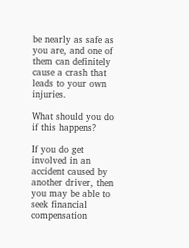be nearly as safe as you are, and one of them can definitely cause a crash that leads to your own injuries.

What should you do if this happens?

If you do get involved in an accident caused by another driver, then you may be able to seek financial compensation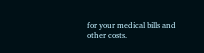for your medical bills and other costs.